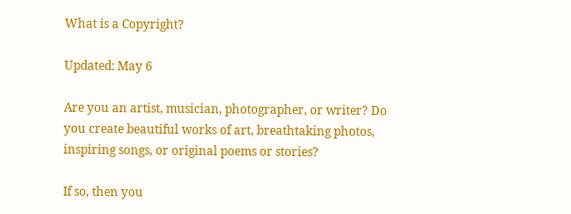What is a Copyright?

Updated: May 6

Are you an artist, musician, photographer, or writer? Do you create beautiful works of art, breathtaking photos, inspiring songs, or original poems or stories?

If so, then you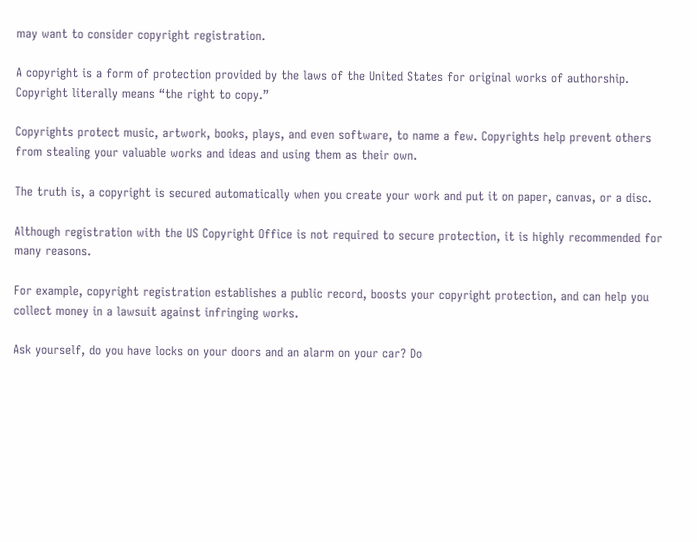may want to consider copyright registration.

A copyright is a form of protection provided by the laws of the United States for original works of authorship. Copyright literally means “the right to copy.”

Copyrights protect music, artwork, books, plays, and even software, to name a few. Copyrights help prevent others from stealing your valuable works and ideas and using them as their own.

The truth is, a copyright is secured automatically when you create your work and put it on paper, canvas, or a disc.

Although registration with the US Copyright Office is not required to secure protection, it is highly recommended for many reasons.

For example, copyright registration establishes a public record, boosts your copyright protection, and can help you collect money in a lawsuit against infringing works.

Ask yourself, do you have locks on your doors and an alarm on your car? Do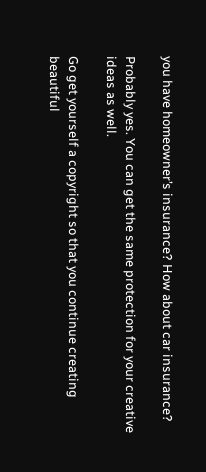you have homeowner’s insurance? How about car insurance?

Probably yes. You can get the same protection for your creative ideas as well.

Go get yourself a copyright so that you continue creating beautiful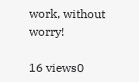work, without worry!

16 views0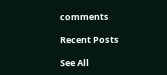comments

Recent Posts

See All